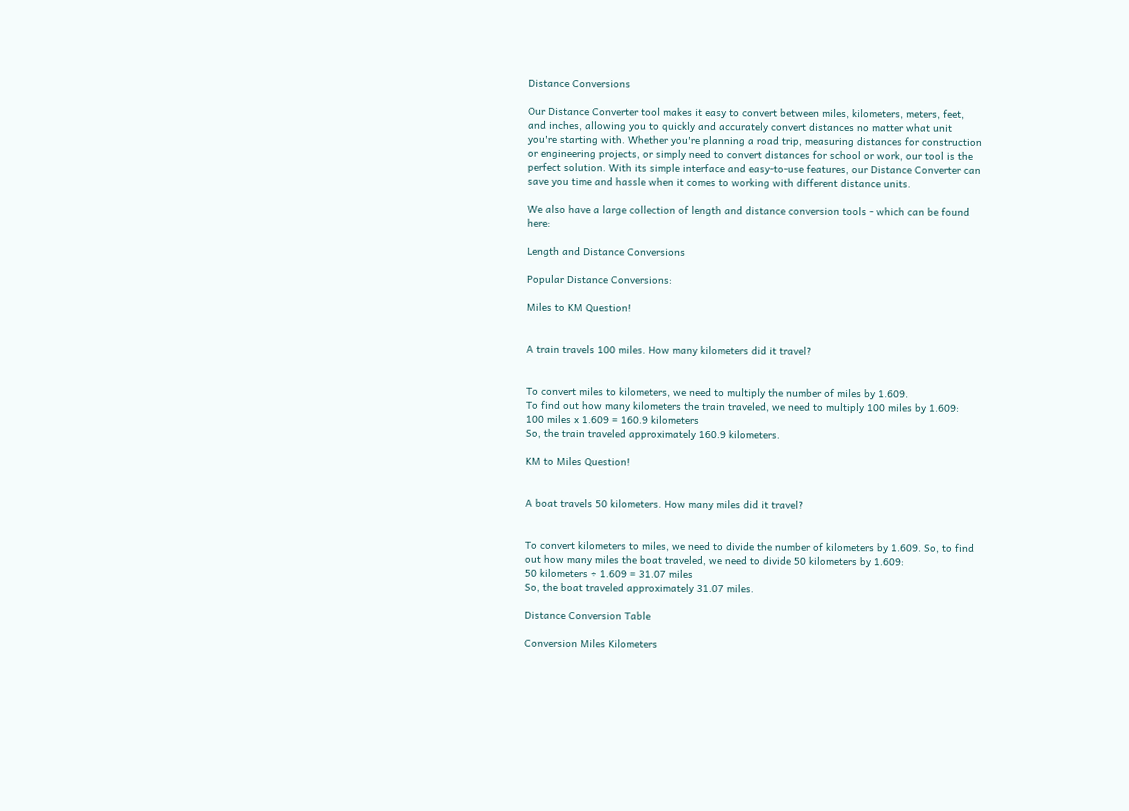Distance Conversions

Our Distance Converter tool makes it easy to convert between miles, kilometers, meters, feet, and inches, allowing you to quickly and accurately convert distances no matter what unit you're starting with. Whether you're planning a road trip, measuring distances for construction or engineering projects, or simply need to convert distances for school or work, our tool is the perfect solution. With its simple interface and easy-to-use features, our Distance Converter can save you time and hassle when it comes to working with different distance units.

We also have a large collection of length and distance conversion tools - which can be found here:

Length and Distance Conversions

Popular Distance Conversions:

Miles to KM Question!


A train travels 100 miles. How many kilometers did it travel?


To convert miles to kilometers, we need to multiply the number of miles by 1.609.
To find out how many kilometers the train traveled, we need to multiply 100 miles by 1.609:
100 miles x 1.609 = 160.9 kilometers
So, the train traveled approximately 160.9 kilometers.

KM to Miles Question!


A boat travels 50 kilometers. How many miles did it travel?


To convert kilometers to miles, we need to divide the number of kilometers by 1.609. So, to find out how many miles the boat traveled, we need to divide 50 kilometers by 1.609:
50 kilometers ÷ 1.609 = 31.07 miles
So, the boat traveled approximately 31.07 miles.

Distance Conversion Table

Conversion Miles Kilometers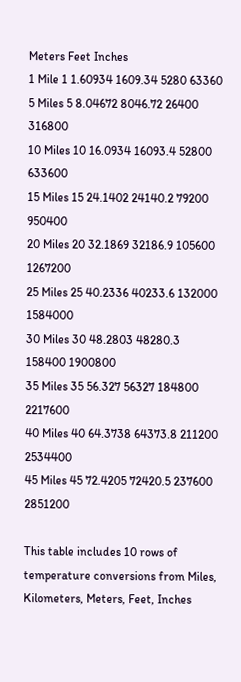Meters Feet Inches
1 Mile 1 1.60934 1609.34 5280 63360
5 Miles 5 8.04672 8046.72 26400 316800
10 Miles 10 16.0934 16093.4 52800 633600
15 Miles 15 24.1402 24140.2 79200 950400
20 Miles 20 32.1869 32186.9 105600 1267200
25 Miles 25 40.2336 40233.6 132000 1584000
30 Miles 30 48.2803 48280.3 158400 1900800
35 Miles 35 56.327 56327 184800 2217600
40 Miles 40 64.3738 64373.8 211200 2534400
45 Miles 45 72.4205 72420.5 237600 2851200

This table includes 10 rows of temperature conversions from Miles, Kilometers, Meters, Feet, Inches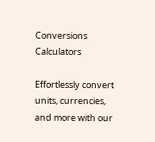Conversions Calculators

Effortlessly convert units, currencies, and more with our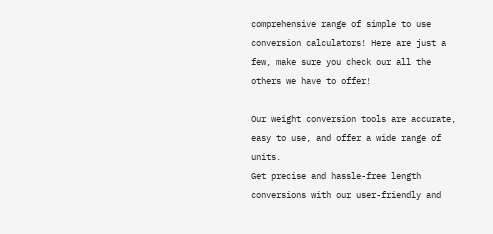comprehensive range of simple to use conversion calculators! Here are just a few, make sure you check our all the others we have to offer!

Our weight conversion tools are accurate, easy to use, and offer a wide range of units.
Get precise and hassle-free length conversions with our user-friendly and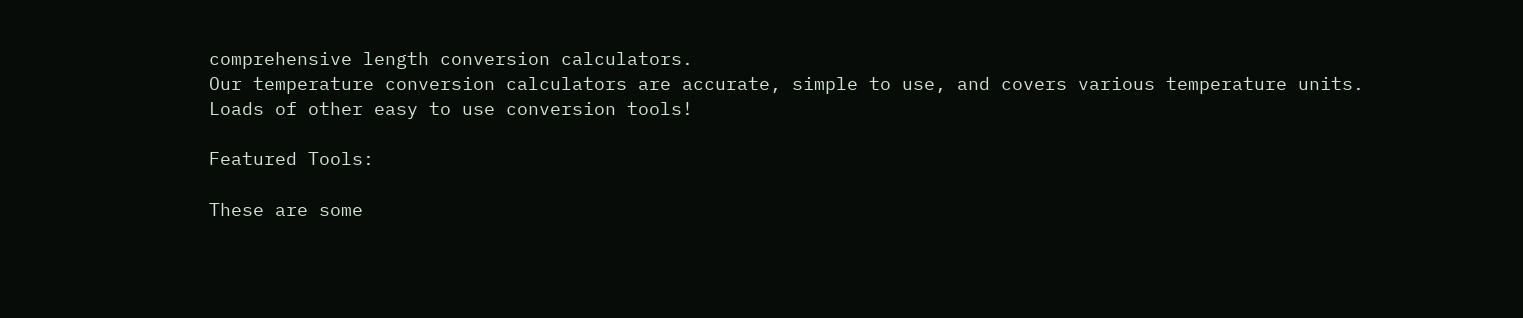comprehensive length conversion calculators.
Our temperature conversion calculators are accurate, simple to use, and covers various temperature units.
Loads of other easy to use conversion tools!

Featured Tools:

These are some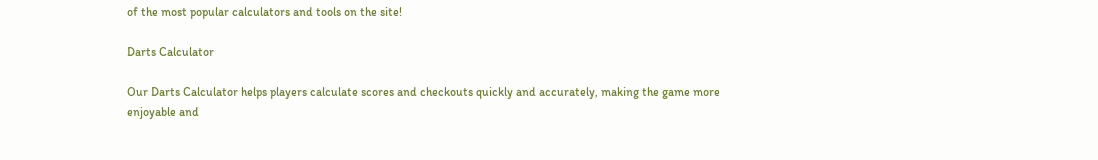of the most popular calculators and tools on the site!

Darts Calculator

Our Darts Calculator helps players calculate scores and checkouts quickly and accurately, making the game more enjoyable and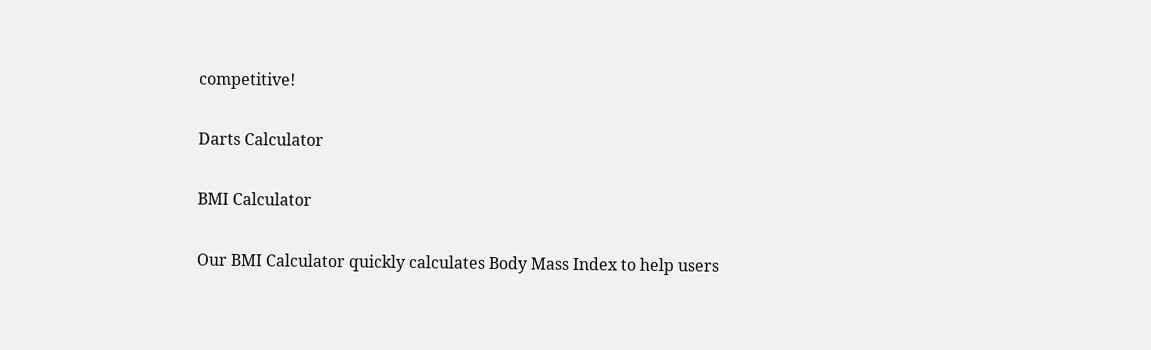competitive!

Darts Calculator

BMI Calculator

Our BMI Calculator quickly calculates Body Mass Index to help users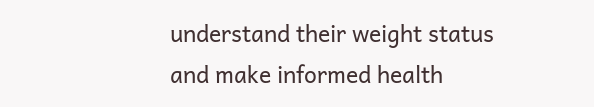understand their weight status and make informed health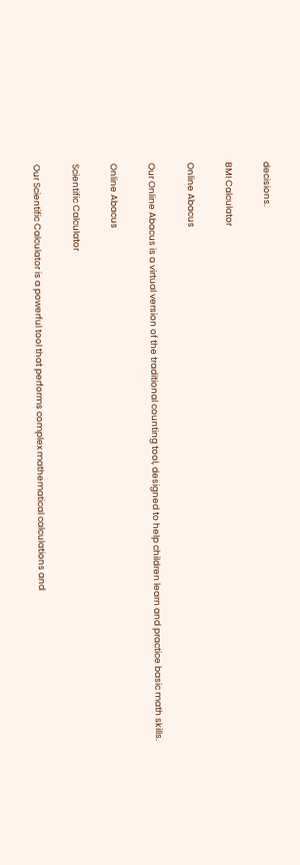decisions.

BMI Calculator

Online Abacus

Our Online Abacus is a virtual version of the traditional counting tool, designed to help children learn and practice basic math skills.

Online Abacus

Scientific Calculator

Our Scientific Calculator is a powerful tool that performs complex mathematical calculations and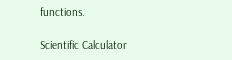functions.

Scientific Calculator